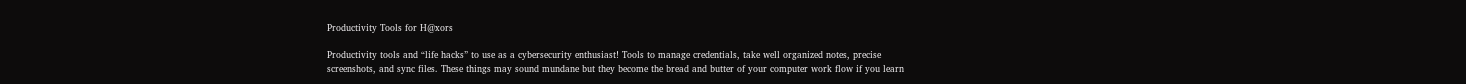Productivity Tools for H@xors

Productivity tools and “life hacks” to use as a cybersecurity enthusiast! Tools to manage credentials, take well organized notes, precise screenshots, and sync files. These things may sound mundane but they become the bread and butter of your computer work flow if you learn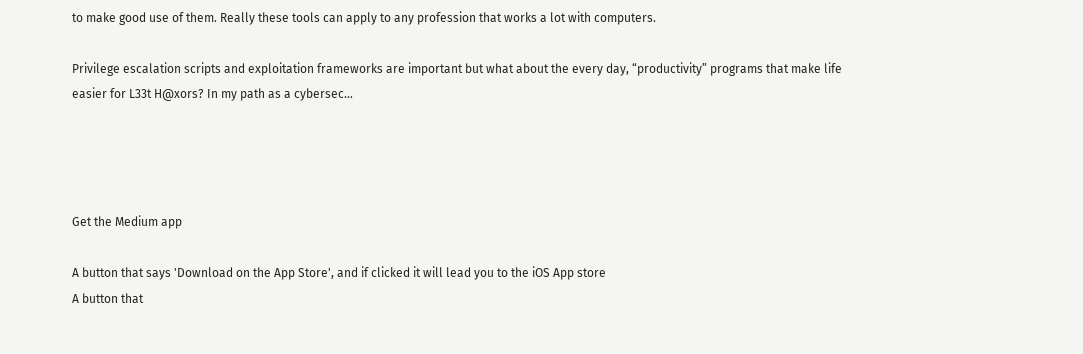to make good use of them. Really these tools can apply to any profession that works a lot with computers.

Privilege escalation scripts and exploitation frameworks are important but what about the every day, “productivity” programs that make life easier for L33t H@xors? In my path as a cybersec…




Get the Medium app

A button that says 'Download on the App Store', and if clicked it will lead you to the iOS App store
A button that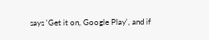says 'Get it on, Google Play', and if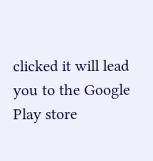clicked it will lead you to the Google Play store